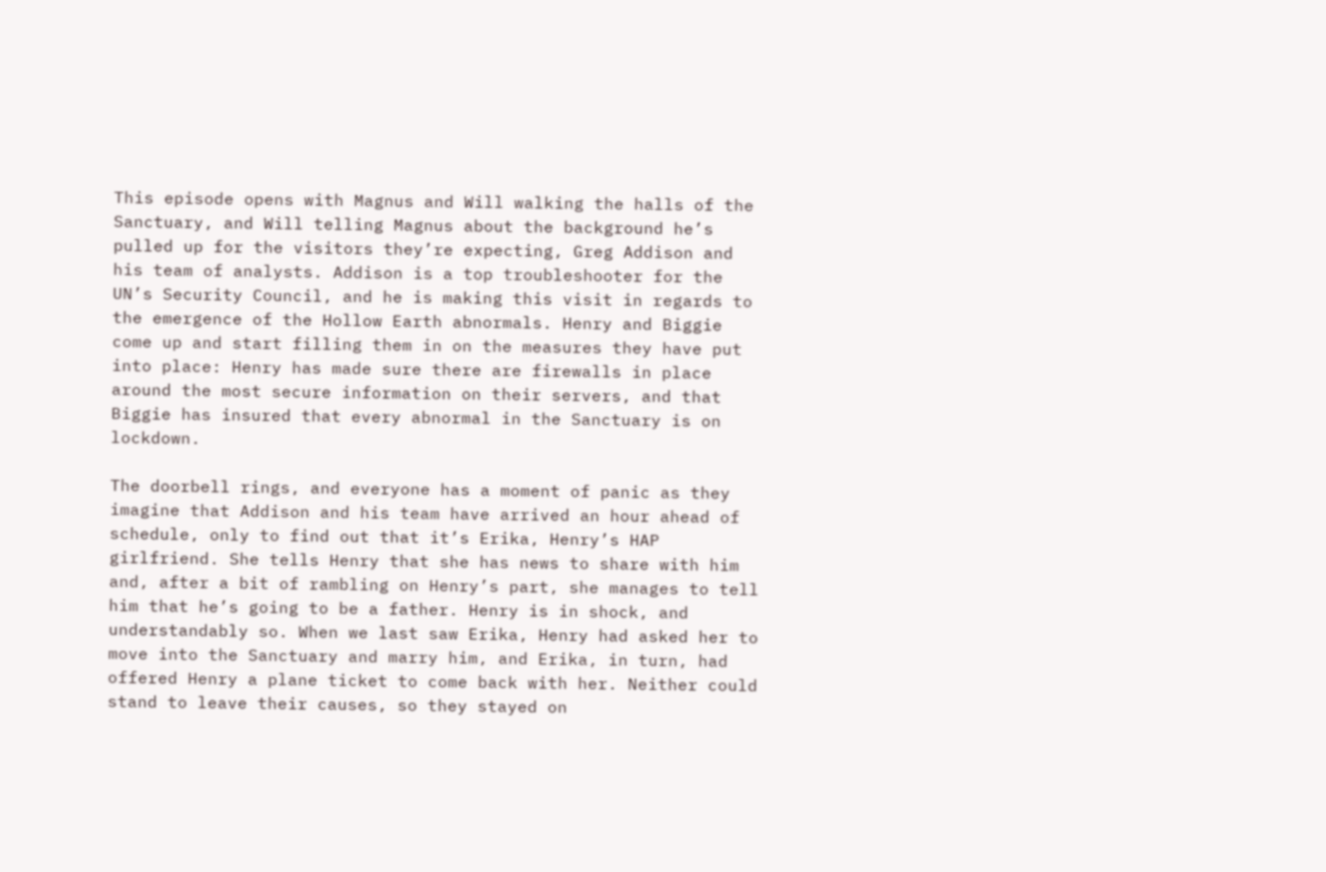This episode opens with Magnus and Will walking the halls of the Sanctuary, and Will telling Magnus about the background he’s pulled up for the visitors they’re expecting, Greg Addison and his team of analysts. Addison is a top troubleshooter for the UN’s Security Council, and he is making this visit in regards to the emergence of the Hollow Earth abnormals. Henry and Biggie come up and start filling them in on the measures they have put into place: Henry has made sure there are firewalls in place around the most secure information on their servers, and that Biggie has insured that every abnormal in the Sanctuary is on lockdown.

The doorbell rings, and everyone has a moment of panic as they imagine that Addison and his team have arrived an hour ahead of schedule, only to find out that it’s Erika, Henry’s HAP girlfriend. She tells Henry that she has news to share with him and, after a bit of rambling on Henry’s part, she manages to tell him that he’s going to be a father. Henry is in shock, and understandably so. When we last saw Erika, Henry had asked her to move into the Sanctuary and marry him, and Erika, in turn, had offered Henry a plane ticket to come back with her. Neither could stand to leave their causes, so they stayed on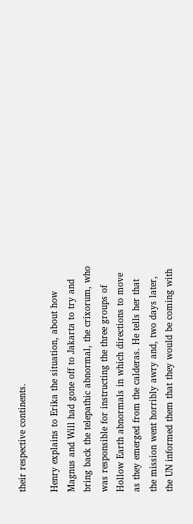their respective continents.

Henry explains to Erika the situation, about how Magnus and Will had gone off to Jakarta to try and bring back the telepathic abnormal, the crixorum, who was responsible for instructing the three groups of Hollow Earth abnormals in which directions to move as they emerged from the calderas. He tells her that the mission went horribly awry and, two days later, the UN informed them that they would be coming with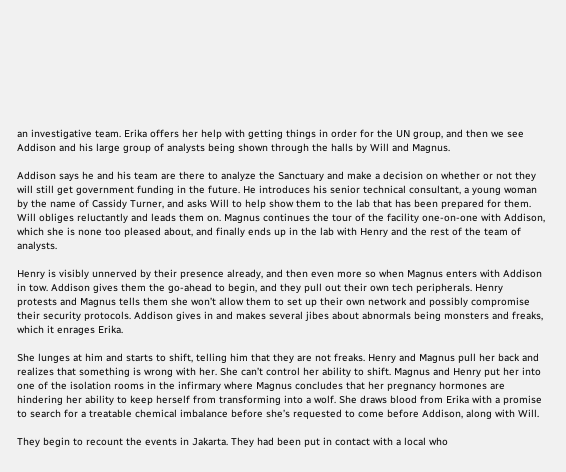an investigative team. Erika offers her help with getting things in order for the UN group, and then we see Addison and his large group of analysts being shown through the halls by Will and Magnus.

Addison says he and his team are there to analyze the Sanctuary and make a decision on whether or not they will still get government funding in the future. He introduces his senior technical consultant, a young woman by the name of Cassidy Turner, and asks Will to help show them to the lab that has been prepared for them. Will obliges reluctantly and leads them on. Magnus continues the tour of the facility one-on-one with Addison, which she is none too pleased about, and finally ends up in the lab with Henry and the rest of the team of analysts.

Henry is visibly unnerved by their presence already, and then even more so when Magnus enters with Addison in tow. Addison gives them the go-ahead to begin, and they pull out their own tech peripherals. Henry protests and Magnus tells them she won’t allow them to set up their own network and possibly compromise their security protocols. Addison gives in and makes several jibes about abnormals being monsters and freaks, which it enrages Erika.

She lunges at him and starts to shift, telling him that they are not freaks. Henry and Magnus pull her back and realizes that something is wrong with her. She can’t control her ability to shift. Magnus and Henry put her into one of the isolation rooms in the infirmary where Magnus concludes that her pregnancy hormones are hindering her ability to keep herself from transforming into a wolf. She draws blood from Erika with a promise to search for a treatable chemical imbalance before she’s requested to come before Addison, along with Will.

They begin to recount the events in Jakarta. They had been put in contact with a local who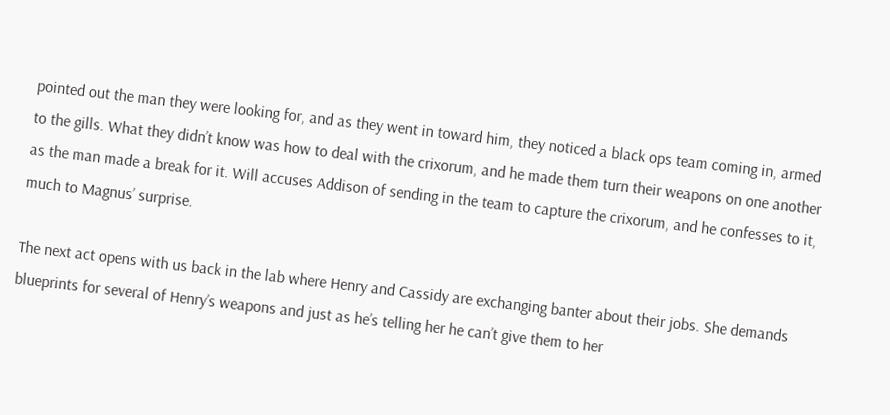pointed out the man they were looking for, and as they went in toward him, they noticed a black ops team coming in, armed to the gills. What they didn’t know was how to deal with the crixorum, and he made them turn their weapons on one another as the man made a break for it. Will accuses Addison of sending in the team to capture the crixorum, and he confesses to it, much to Magnus’ surprise.

The next act opens with us back in the lab where Henry and Cassidy are exchanging banter about their jobs. She demands blueprints for several of Henry’s weapons and just as he’s telling her he can’t give them to her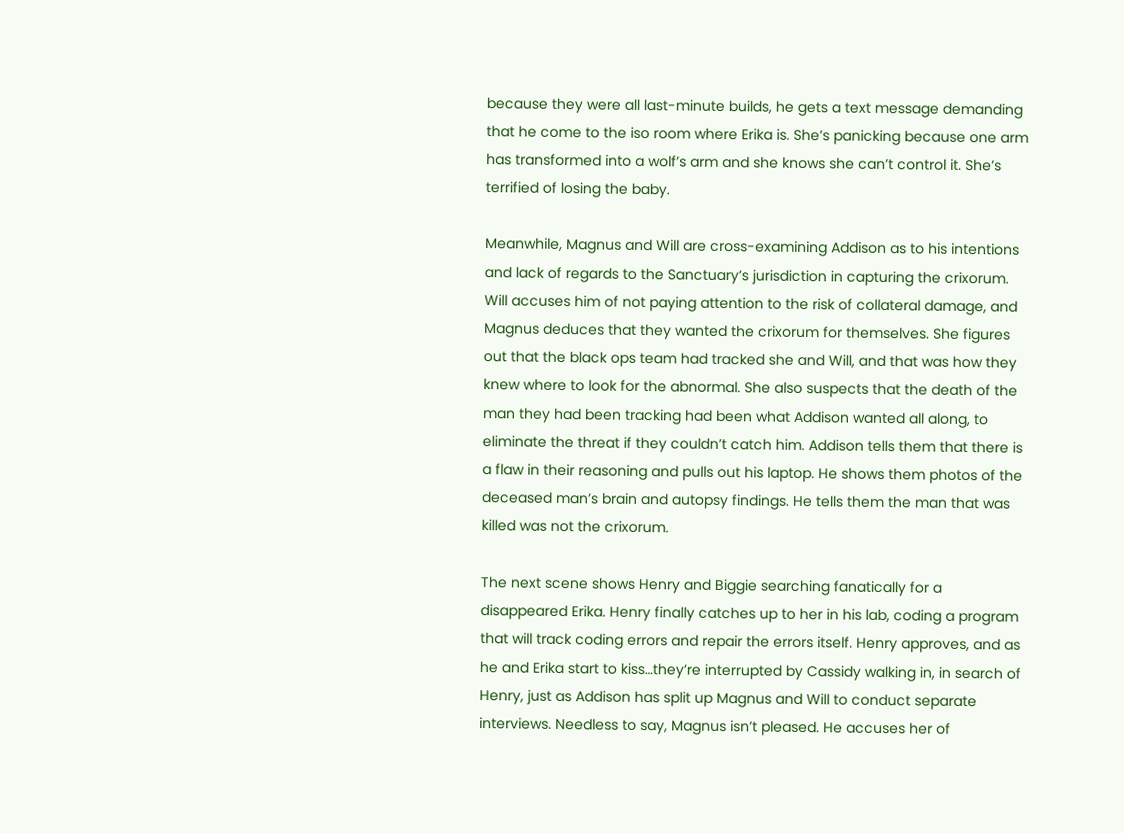because they were all last-minute builds, he gets a text message demanding that he come to the iso room where Erika is. She’s panicking because one arm has transformed into a wolf’s arm and she knows she can’t control it. She’s terrified of losing the baby.

Meanwhile, Magnus and Will are cross-examining Addison as to his intentions and lack of regards to the Sanctuary’s jurisdiction in capturing the crixorum. Will accuses him of not paying attention to the risk of collateral damage, and Magnus deduces that they wanted the crixorum for themselves. She figures out that the black ops team had tracked she and Will, and that was how they knew where to look for the abnormal. She also suspects that the death of the man they had been tracking had been what Addison wanted all along, to eliminate the threat if they couldn’t catch him. Addison tells them that there is a flaw in their reasoning and pulls out his laptop. He shows them photos of the deceased man’s brain and autopsy findings. He tells them the man that was killed was not the crixorum.

The next scene shows Henry and Biggie searching fanatically for a disappeared Erika. Henry finally catches up to her in his lab, coding a program that will track coding errors and repair the errors itself. Henry approves, and as he and Erika start to kiss…they’re interrupted by Cassidy walking in, in search of Henry, just as Addison has split up Magnus and Will to conduct separate interviews. Needless to say, Magnus isn’t pleased. He accuses her of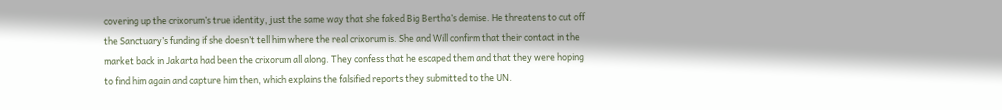covering up the crixorum’s true identity, just the same way that she faked Big Bertha’s demise. He threatens to cut off the Sanctuary’s funding if she doesn’t tell him where the real crixorum is. She and Will confirm that their contact in the market back in Jakarta had been the crixorum all along. They confess that he escaped them and that they were hoping to find him again and capture him then, which explains the falsified reports they submitted to the UN.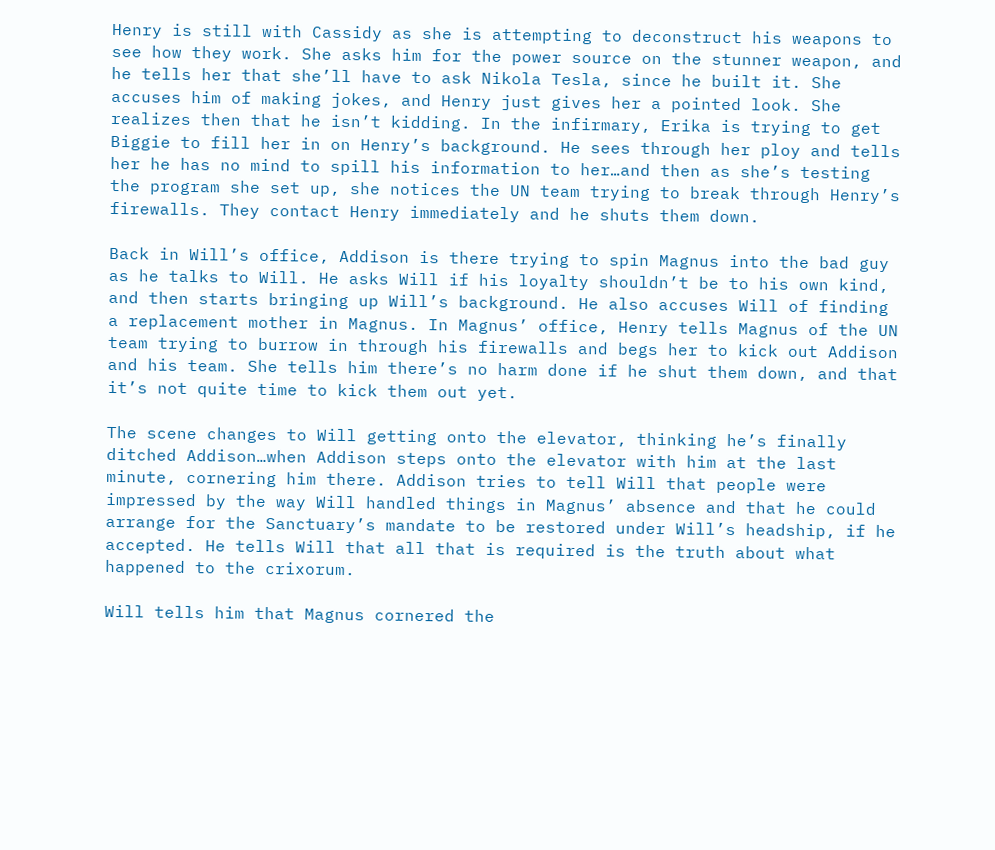Henry is still with Cassidy as she is attempting to deconstruct his weapons to see how they work. She asks him for the power source on the stunner weapon, and he tells her that she’ll have to ask Nikola Tesla, since he built it. She accuses him of making jokes, and Henry just gives her a pointed look. She realizes then that he isn’t kidding. In the infirmary, Erika is trying to get Biggie to fill her in on Henry’s background. He sees through her ploy and tells her he has no mind to spill his information to her…and then as she’s testing the program she set up, she notices the UN team trying to break through Henry’s firewalls. They contact Henry immediately and he shuts them down.

Back in Will’s office, Addison is there trying to spin Magnus into the bad guy as he talks to Will. He asks Will if his loyalty shouldn’t be to his own kind, and then starts bringing up Will’s background. He also accuses Will of finding a replacement mother in Magnus. In Magnus’ office, Henry tells Magnus of the UN team trying to burrow in through his firewalls and begs her to kick out Addison and his team. She tells him there’s no harm done if he shut them down, and that it’s not quite time to kick them out yet.

The scene changes to Will getting onto the elevator, thinking he’s finally ditched Addison…when Addison steps onto the elevator with him at the last minute, cornering him there. Addison tries to tell Will that people were impressed by the way Will handled things in Magnus’ absence and that he could arrange for the Sanctuary’s mandate to be restored under Will’s headship, if he accepted. He tells Will that all that is required is the truth about what happened to the crixorum.

Will tells him that Magnus cornered the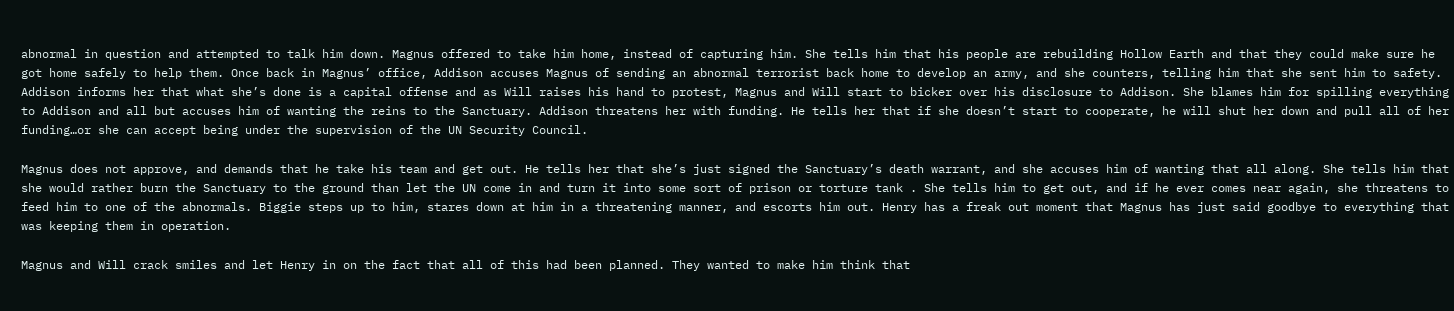abnormal in question and attempted to talk him down. Magnus offered to take him home, instead of capturing him. She tells him that his people are rebuilding Hollow Earth and that they could make sure he got home safely to help them. Once back in Magnus’ office, Addison accuses Magnus of sending an abnormal terrorist back home to develop an army, and she counters, telling him that she sent him to safety. Addison informs her that what she’s done is a capital offense and as Will raises his hand to protest, Magnus and Will start to bicker over his disclosure to Addison. She blames him for spilling everything to Addison and all but accuses him of wanting the reins to the Sanctuary. Addison threatens her with funding. He tells her that if she doesn’t start to cooperate, he will shut her down and pull all of her funding…or she can accept being under the supervision of the UN Security Council.

Magnus does not approve, and demands that he take his team and get out. He tells her that she’s just signed the Sanctuary’s death warrant, and she accuses him of wanting that all along. She tells him that she would rather burn the Sanctuary to the ground than let the UN come in and turn it into some sort of prison or torture tank . She tells him to get out, and if he ever comes near again, she threatens to feed him to one of the abnormals. Biggie steps up to him, stares down at him in a threatening manner, and escorts him out. Henry has a freak out moment that Magnus has just said goodbye to everything that was keeping them in operation.

Magnus and Will crack smiles and let Henry in on the fact that all of this had been planned. They wanted to make him think that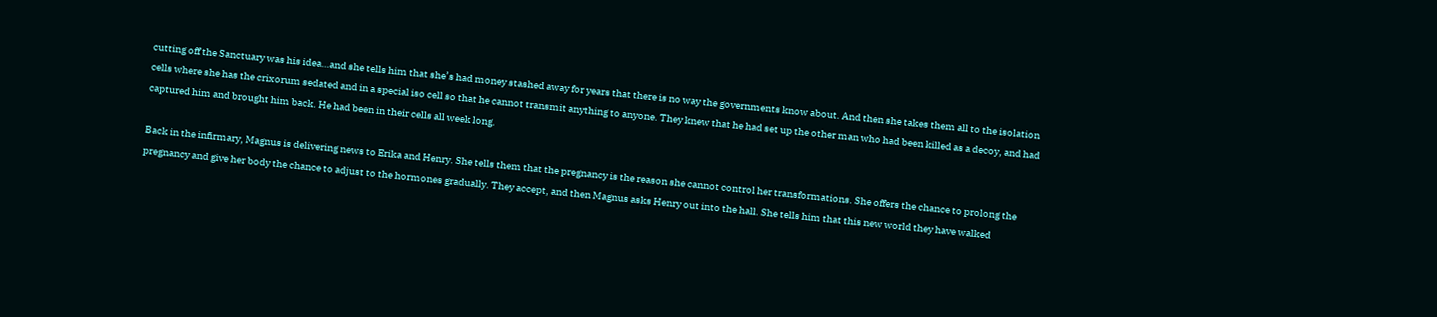cutting off the Sanctuary was his idea…and she tells him that she’s had money stashed away for years that there is no way the governments know about. And then she takes them all to the isolation cells where she has the crixorum sedated and in a special iso cell so that he cannot transmit anything to anyone. They knew that he had set up the other man who had been killed as a decoy, and had captured him and brought him back. He had been in their cells all week long.

Back in the infirmary, Magnus is delivering news to Erika and Henry. She tells them that the pregnancy is the reason she cannot control her transformations. She offers the chance to prolong the pregnancy and give her body the chance to adjust to the hormones gradually. They accept, and then Magnus asks Henry out into the hall. She tells him that this new world they have walked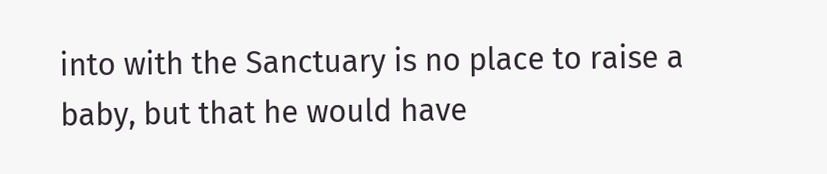into with the Sanctuary is no place to raise a baby, but that he would have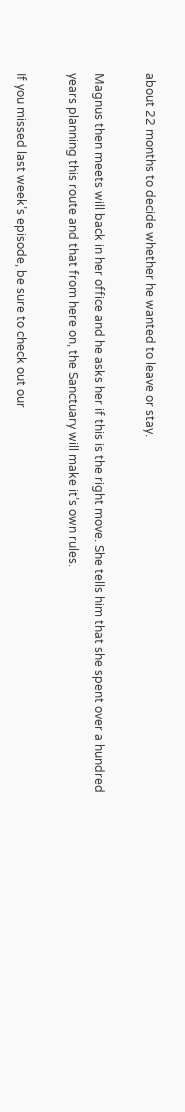about 22 months to decide whether he wanted to leave or stay.

Magnus then meets will back in her office and he asks her if this is the right move. She tells him that she spent over a hundred years planning this route and that from here on, the Sanctuary will make it’s own rules.

If you missed last week’s episode, be sure to check out our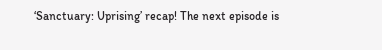‘Sanctuary: Uprising’ recap! The next episode is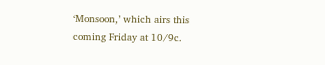‘Monsoon,’ which airs this coming Friday at 10/9c.